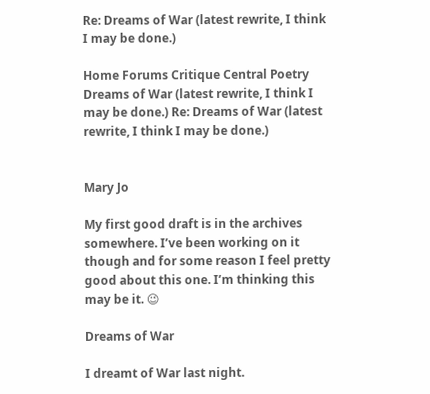Re: Dreams of War (latest rewrite, I think I may be done.)

Home Forums Critique Central Poetry Dreams of War (latest rewrite, I think I may be done.) Re: Dreams of War (latest rewrite, I think I may be done.)


Mary Jo

My first good draft is in the archives somewhere. I’ve been working on it though and for some reason I feel pretty good about this one. I’m thinking this may be it. 😉

Dreams of War

I dreamt of War last night.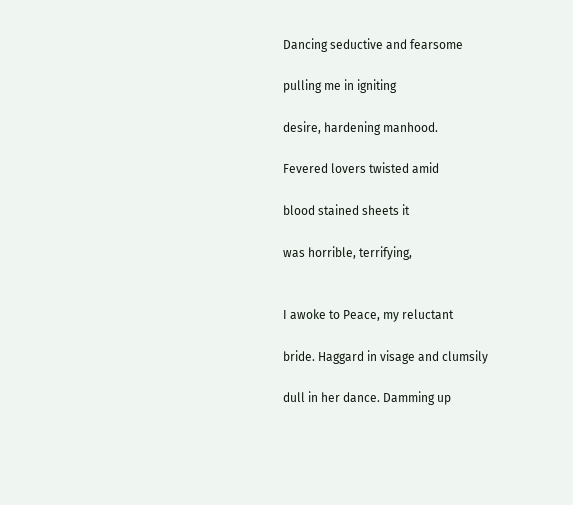Dancing seductive and fearsome

pulling me in igniting

desire, hardening manhood.

Fevered lovers twisted amid

blood stained sheets it

was horrible, terrifying,


I awoke to Peace, my reluctant

bride. Haggard in visage and clumsily

dull in her dance. Damming up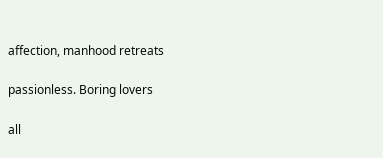affection, manhood retreats

passionless. Boring lovers

all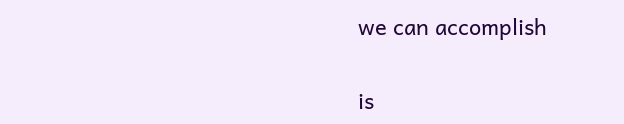we can accomplish

is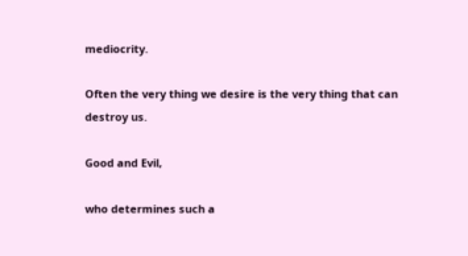mediocrity.

Often the very thing we desire is the very thing that can destroy us.

Good and Evil,

who determines such a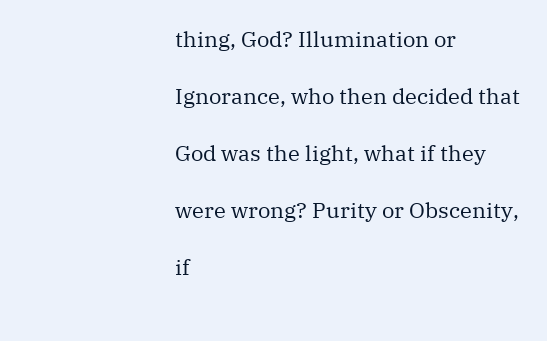thing, God? Illumination or

Ignorance, who then decided that

God was the light, what if they

were wrong? Purity or Obscenity,

if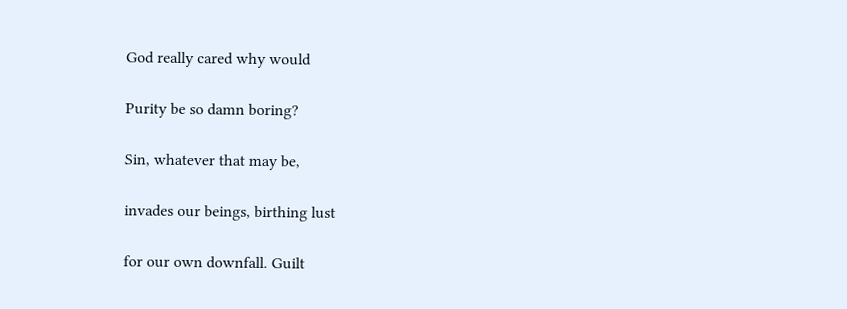God really cared why would

Purity be so damn boring?

Sin, whatever that may be,

invades our beings, birthing lust

for our own downfall. Guilt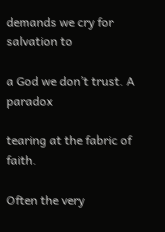demands we cry for salvation to

a God we don’t trust. A paradox

tearing at the fabric of faith.

Often the very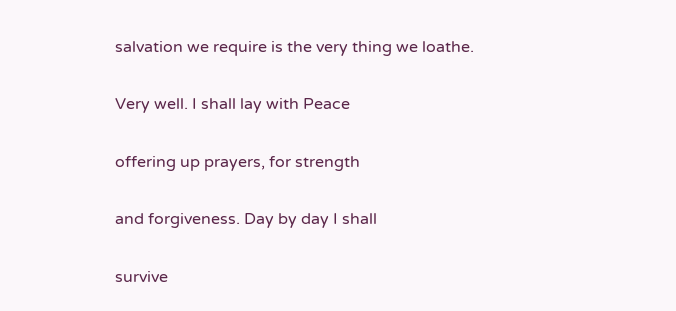salvation we require is the very thing we loathe.

Very well. I shall lay with Peace

offering up prayers, for strength

and forgiveness. Day by day I shall

survive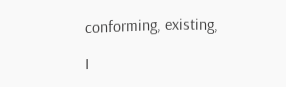conforming, existing,

I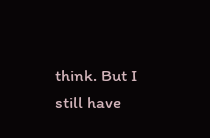think. But I still have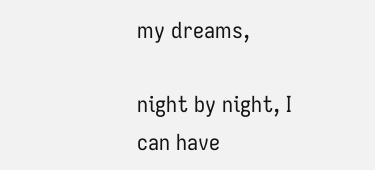my dreams,

night by night, I can have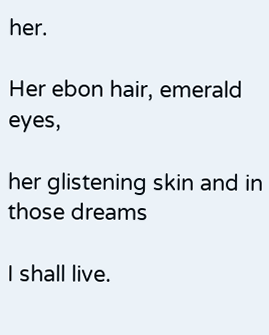her.

Her ebon hair, emerald eyes,

her glistening skin and in those dreams

I shall live.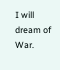I will dream of War.